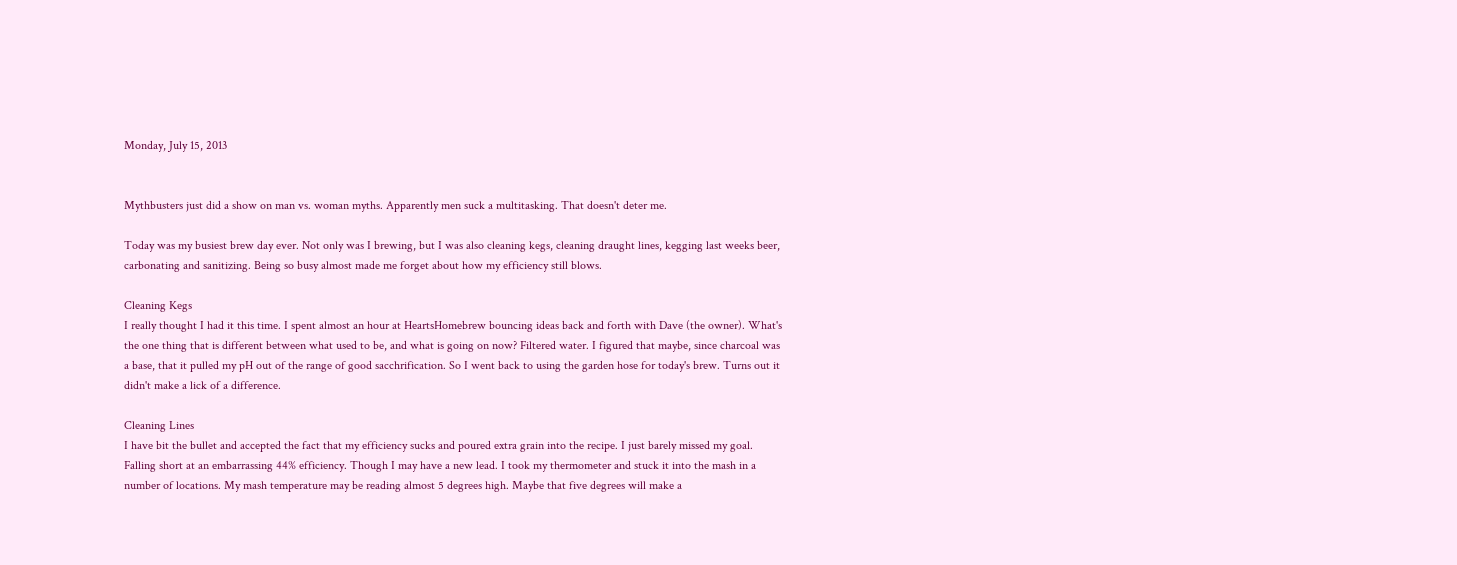Monday, July 15, 2013


Mythbusters just did a show on man vs. woman myths. Apparently men suck a multitasking. That doesn't deter me.

Today was my busiest brew day ever. Not only was I brewing, but I was also cleaning kegs, cleaning draught lines, kegging last weeks beer, carbonating and sanitizing. Being so busy almost made me forget about how my efficiency still blows.

Cleaning Kegs
I really thought I had it this time. I spent almost an hour at HeartsHomebrew bouncing ideas back and forth with Dave (the owner). What's the one thing that is different between what used to be, and what is going on now? Filtered water. I figured that maybe, since charcoal was a base, that it pulled my pH out of the range of good sacchrification. So I went back to using the garden hose for today's brew. Turns out it didn't make a lick of a difference.

Cleaning Lines
I have bit the bullet and accepted the fact that my efficiency sucks and poured extra grain into the recipe. I just barely missed my goal. Falling short at an embarrassing 44% efficiency. Though I may have a new lead. I took my thermometer and stuck it into the mash in a number of locations. My mash temperature may be reading almost 5 degrees high. Maybe that five degrees will make a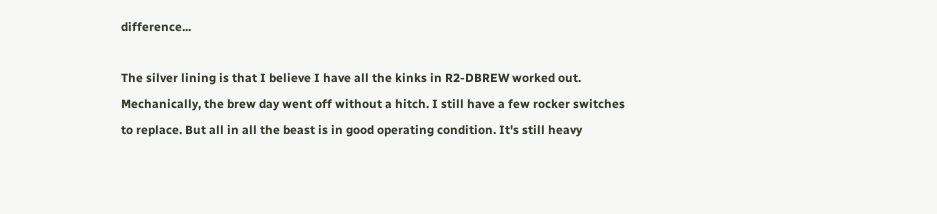difference...

The silver lining is that I believe I have all the kinks in R2-DBREW worked out. Mechanically, the brew day went off without a hitch. I still have a few rocker switches to replace. But all in all the beast is in good operating condition. It's still heavy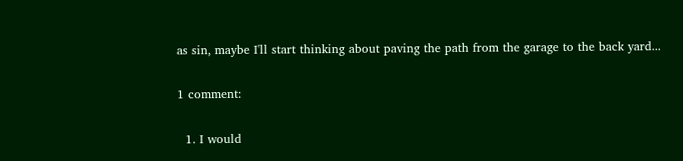as sin, maybe I'll start thinking about paving the path from the garage to the back yard...

1 comment:

  1. I would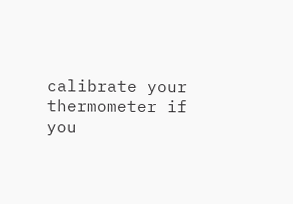calibrate your thermometer if you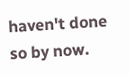haven't done so by now.